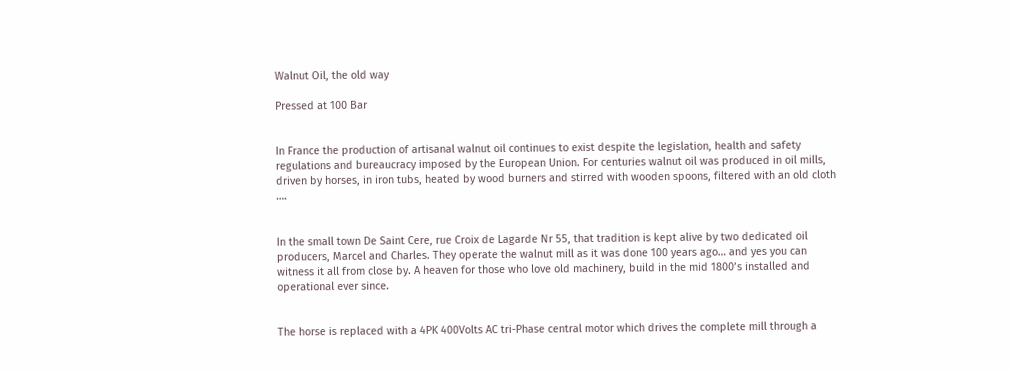Walnut Oil, the old way

Pressed at 100 Bar


In France the production of artisanal walnut oil continues to exist despite the legislation, health and safety regulations and bureaucracy imposed by the European Union. For centuries walnut oil was produced in oil mills, driven by horses, in iron tubs, heated by wood burners and stirred with wooden spoons, filtered with an old cloth ….


In the small town De Saint Cere, rue Croix de Lagarde Nr 55, that tradition is kept alive by two dedicated oil producers, Marcel and Charles. They operate the walnut mill as it was done 100 years ago… and yes you can witness it all from close by. A heaven for those who love old machinery, build in the mid 1800’s installed and operational ever since.


The horse is replaced with a 4PK 400Volts AC tri-Phase central motor which drives the complete mill through a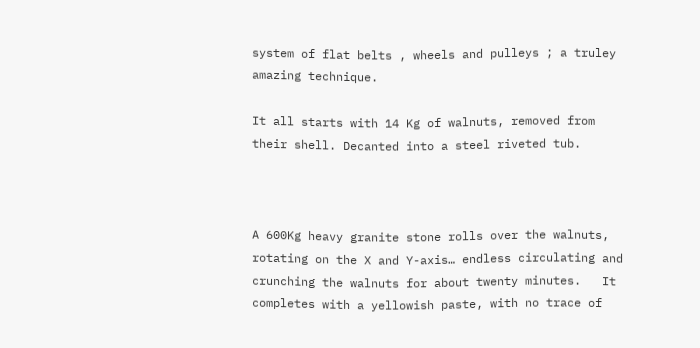system of flat belts , wheels and pulleys ; a truley amazing technique.

It all starts with 14 Kg of walnuts, removed from their shell. Decanted into a steel riveted tub.



A 600Kg heavy granite stone rolls over the walnuts, rotating on the X and Y-axis… endless circulating and crunching the walnuts for about twenty minutes.   It completes with a yellowish paste, with no trace of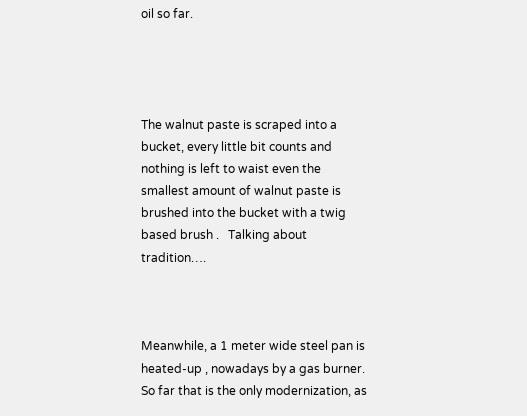oil so far.




The walnut paste is scraped into a bucket, every little bit counts and nothing is left to waist even the smallest amount of walnut paste is brushed into the bucket with a twig based brush .   Talking about tradition….



Meanwhile, a 1 meter wide steel pan is heated-up , nowadays by a gas burner. So far that is the only modernization, as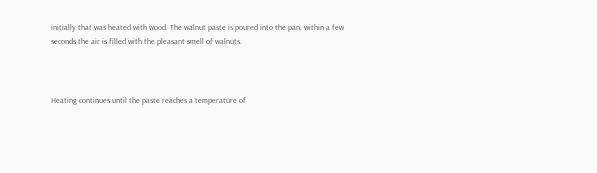initially that was heated with wood. The walnut paste is poured into the pan, within a few seconds the air is filled with the pleasant smell of walnuts.



Heating continues until the paste reaches a temperature of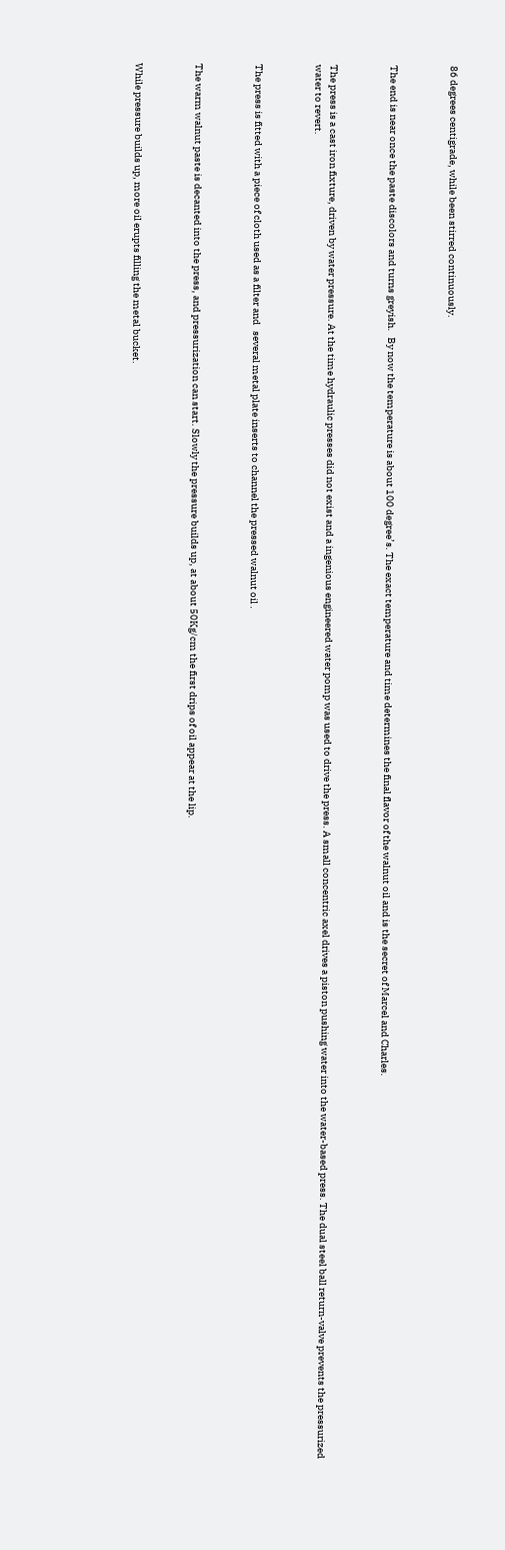86 degrees centigrade, while been stirred continuously.



The end is near once the paste discolors and turns greyish.   By now the temperature is about 100 degree’s. The exact temperature and time determines the final flavor of the walnut oil and is the secret of Marcel and Charles.



The press is a cast iron fixture, driven by water pressure. At the time hydraulic presses did not exist and a ingenious engineered water pomp was used to drive the press. A small concentric axel drives a piston pushing water into the water-based press. The dual steel ball return-valve prevents the pressurized water to revert.



The press is fitted with a piece of cloth used as a filter and   several metal plate inserts to channel the pressed walnut oil .



The warm walnut paste is decanted into the press, and pressurization can start. Slowly the pressure builds up, at about 50Kg/cm the first drips of oil appear at the lip.



While pressure builds up, more oil erupts filling the metal bucket.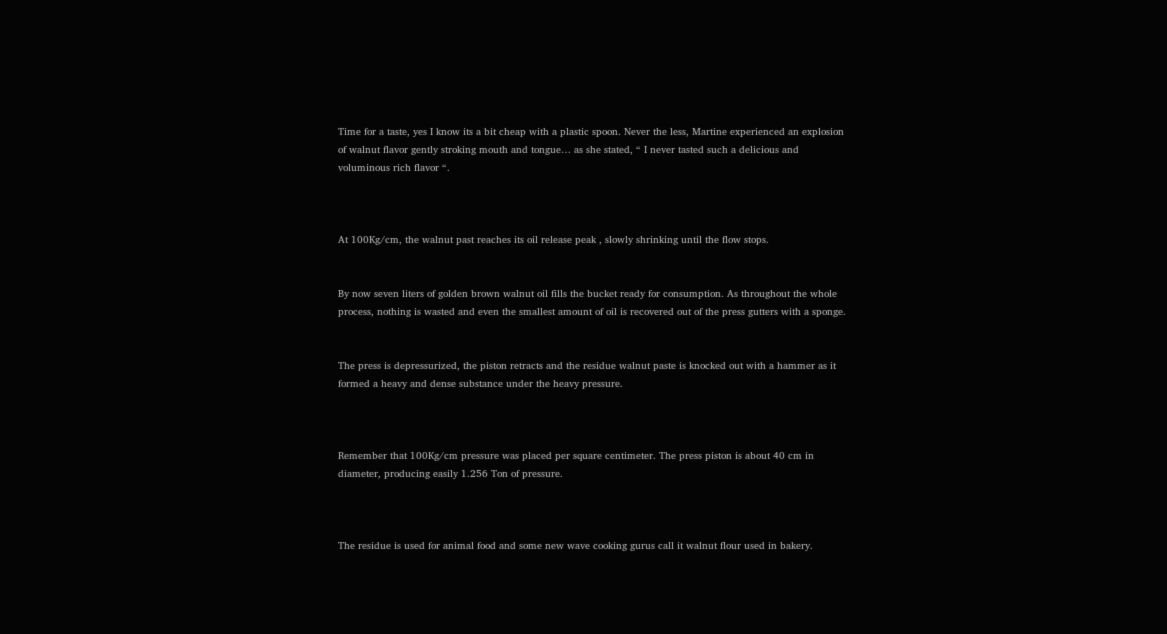Time for a taste, yes I know its a bit cheap with a plastic spoon. Never the less, Martine experienced an explosion of walnut flavor gently stroking mouth and tongue… as she stated, “ I never tasted such a delicious and voluminous rich flavor “.



At 100Kg/cm, the walnut past reaches its oil release peak , slowly shrinking until the flow stops.


By now seven liters of golden brown walnut oil fills the bucket ready for consumption. As throughout the whole process, nothing is wasted and even the smallest amount of oil is recovered out of the press gutters with a sponge.


The press is depressurized, the piston retracts and the residue walnut paste is knocked out with a hammer as it formed a heavy and dense substance under the heavy pressure.



Remember that 100Kg/cm pressure was placed per square centimeter. The press piston is about 40 cm in diameter, producing easily 1.256 Ton of pressure.



The residue is used for animal food and some new wave cooking gurus call it walnut flour used in bakery.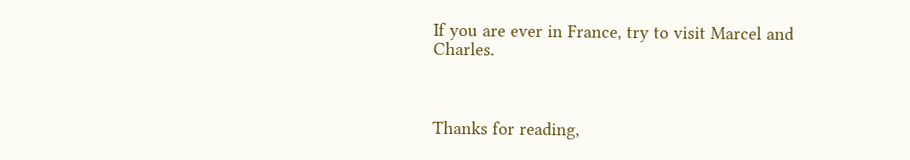If you are ever in France, try to visit Marcel and Charles.



Thanks for reading,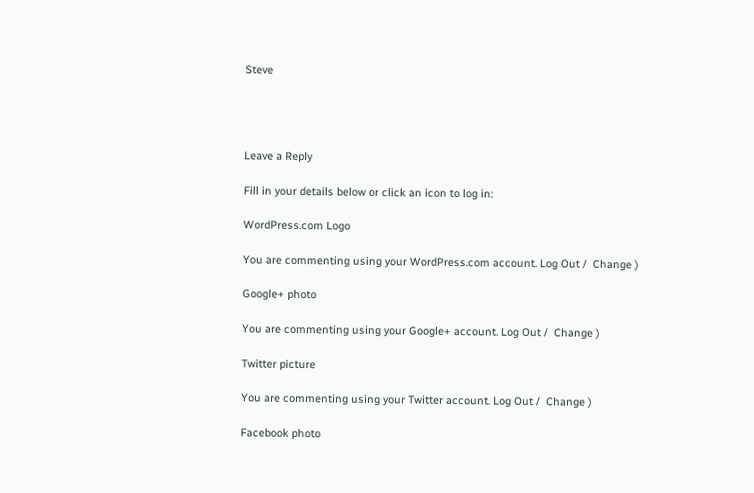Steve




Leave a Reply

Fill in your details below or click an icon to log in:

WordPress.com Logo

You are commenting using your WordPress.com account. Log Out /  Change )

Google+ photo

You are commenting using your Google+ account. Log Out /  Change )

Twitter picture

You are commenting using your Twitter account. Log Out /  Change )

Facebook photo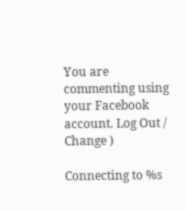You are commenting using your Facebook account. Log Out /  Change )

Connecting to %s